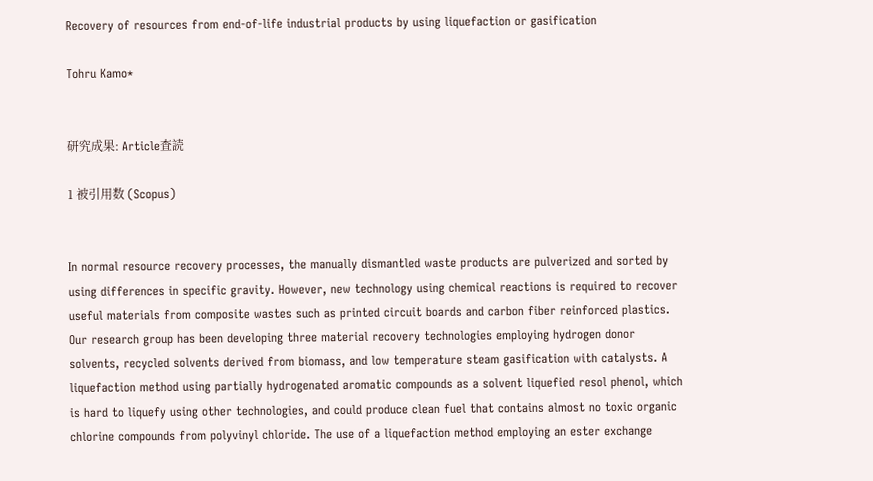Recovery of resources from end-of-life industrial products by using liquefaction or gasification

Tohru Kamo*


研究成果: Article査読

1 被引用数 (Scopus)


In normal resource recovery processes, the manually dismantled waste products are pulverized and sorted by using differences in specific gravity. However, new technology using chemical reactions is required to recover useful materials from composite wastes such as printed circuit boards and carbon fiber reinforced plastics. Our research group has been developing three material recovery technologies employing hydrogen donor solvents, recycled solvents derived from biomass, and low temperature steam gasification with catalysts. A liquefaction method using partially hydrogenated aromatic compounds as a solvent liquefied resol phenol, which is hard to liquefy using other technologies, and could produce clean fuel that contains almost no toxic organic chlorine compounds from polyvinyl chloride. The use of a liquefaction method employing an ester exchange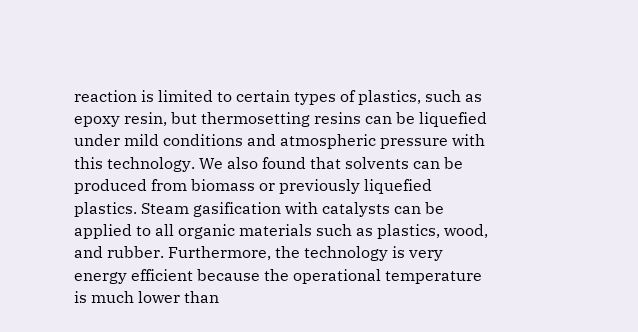reaction is limited to certain types of plastics, such as epoxy resin, but thermosetting resins can be liquefied under mild conditions and atmospheric pressure with this technology. We also found that solvents can be produced from biomass or previously liquefied plastics. Steam gasification with catalysts can be applied to all organic materials such as plastics, wood, and rubber. Furthermore, the technology is very energy efficient because the operational temperature is much lower than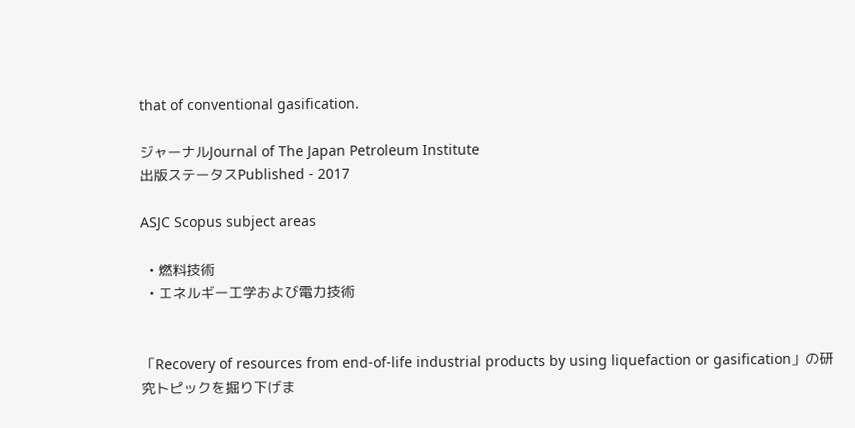that of conventional gasification.

ジャーナルJournal of The Japan Petroleum Institute
出版ステータスPublished - 2017

ASJC Scopus subject areas

  • 燃料技術
  • エネルギー工学および電力技術


「Recovery of resources from end-of-life industrial products by using liquefaction or gasification」の研究トピックを掘り下げま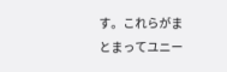す。これらがまとまってユニー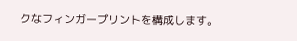クなフィンガープリントを構成します。